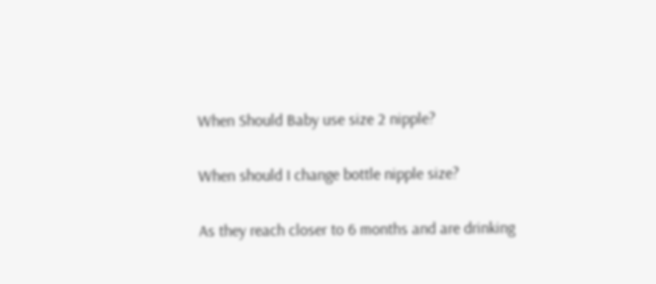When Should Baby use size 2 nipple?

When should I change bottle nipple size?

As they reach closer to 6 months and are drinking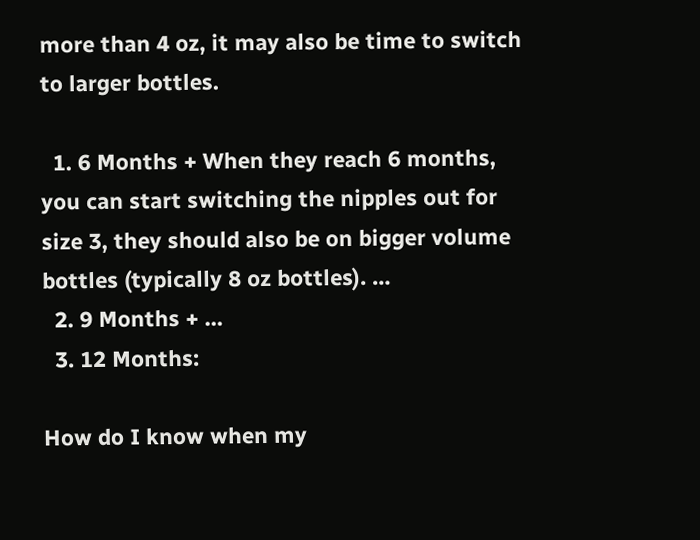more than 4 oz, it may also be time to switch to larger bottles.

  1. 6 Months + When they reach 6 months, you can start switching the nipples out for size 3, they should also be on bigger volume bottles (typically 8 oz bottles). …
  2. 9 Months + …
  3. 12 Months:

How do I know when my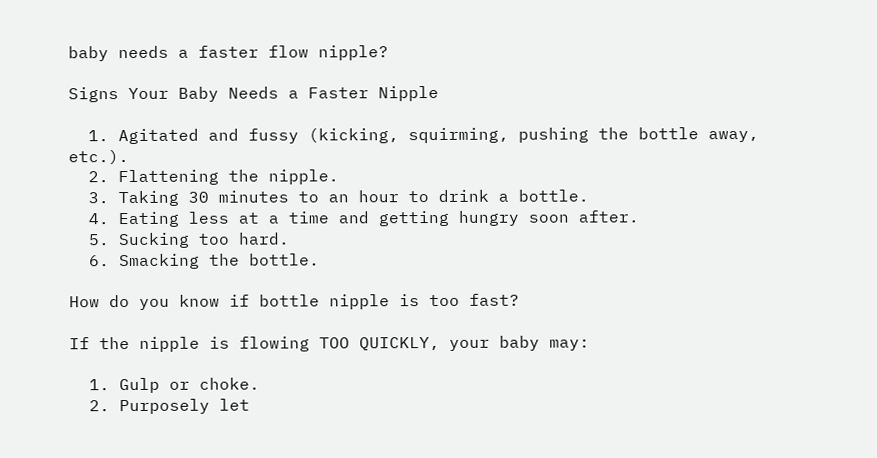baby needs a faster flow nipple?

Signs Your Baby Needs a Faster Nipple

  1. Agitated and fussy (kicking, squirming, pushing the bottle away, etc.).
  2. Flattening the nipple.
  3. Taking 30 minutes to an hour to drink a bottle.
  4. Eating less at a time and getting hungry soon after.
  5. Sucking too hard.
  6. Smacking the bottle.

How do you know if bottle nipple is too fast?

If the nipple is flowing TOO QUICKLY, your baby may:

  1. Gulp or choke.
  2. Purposely let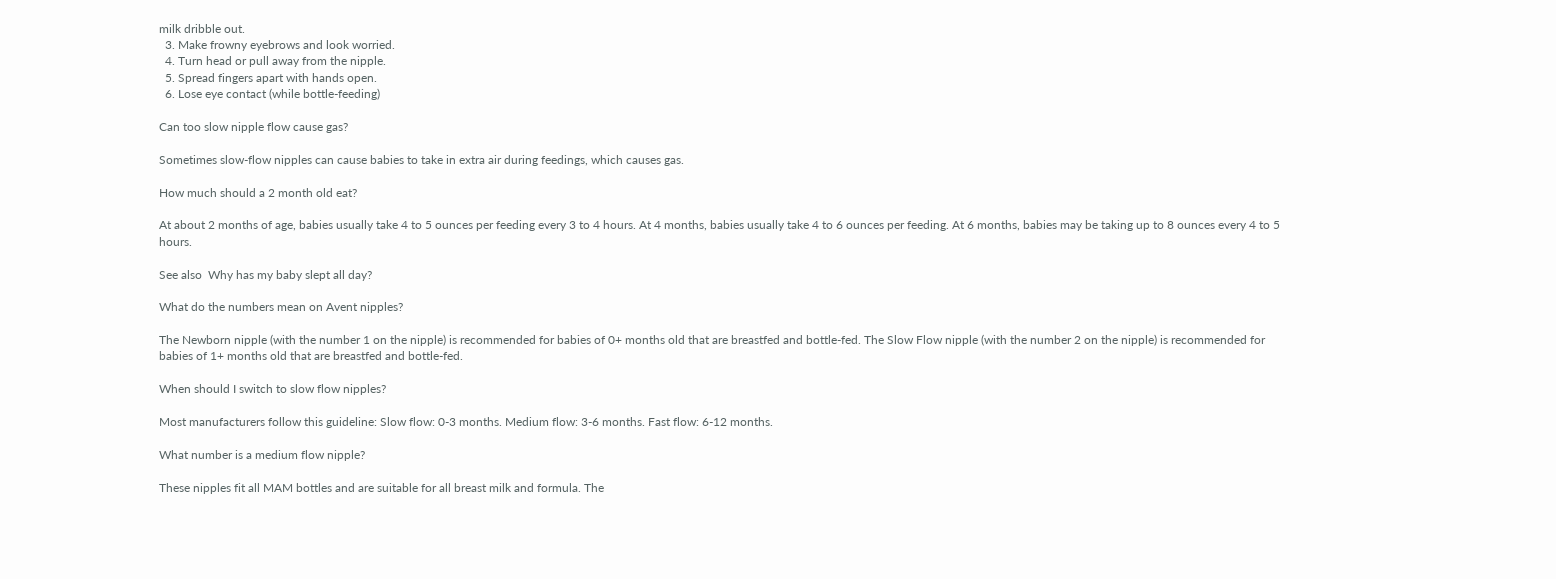milk dribble out.
  3. Make frowny eyebrows and look worried.
  4. Turn head or pull away from the nipple.
  5. Spread fingers apart with hands open.
  6. Lose eye contact (while bottle-feeding)

Can too slow nipple flow cause gas?

Sometimes slow-flow nipples can cause babies to take in extra air during feedings, which causes gas.

How much should a 2 month old eat?

At about 2 months of age, babies usually take 4 to 5 ounces per feeding every 3 to 4 hours. At 4 months, babies usually take 4 to 6 ounces per feeding. At 6 months, babies may be taking up to 8 ounces every 4 to 5 hours.

See also  Why has my baby slept all day?

What do the numbers mean on Avent nipples?

The Newborn nipple (with the number 1 on the nipple) is recommended for babies of 0+ months old that are breastfed and bottle-fed. The Slow Flow nipple (with the number 2 on the nipple) is recommended for babies of 1+ months old that are breastfed and bottle-fed.

When should I switch to slow flow nipples?

Most manufacturers follow this guideline: Slow flow: 0-3 months. Medium flow: 3-6 months. Fast flow: 6-12 months.

What number is a medium flow nipple?

These nipples fit all MAM bottles and are suitable for all breast milk and formula. The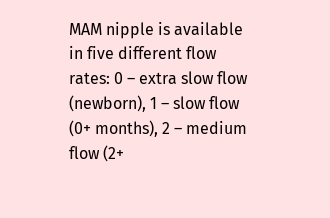MAM nipple is available in five different flow rates: 0 – extra slow flow (newborn), 1 – slow flow (0+ months), 2 – medium flow (2+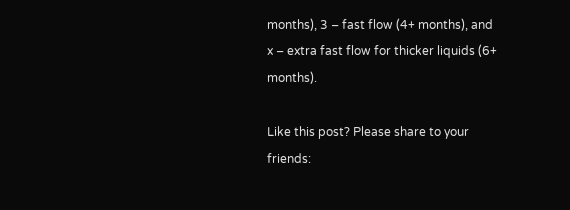months), 3 – fast flow (4+ months), and x – extra fast flow for thicker liquids (6+ months).

Like this post? Please share to your friends: